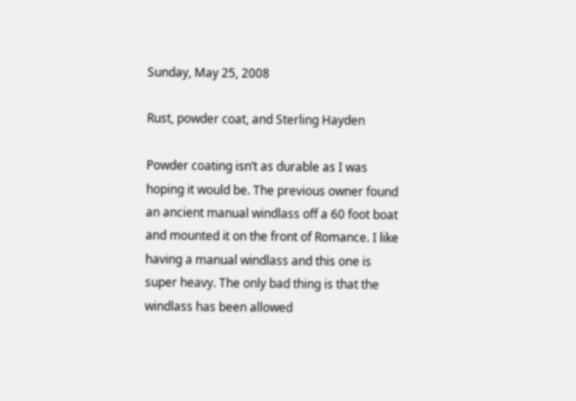Sunday, May 25, 2008

Rust, powder coat, and Sterling Hayden

Powder coating isn’t as durable as I was hoping it would be. The previous owner found an ancient manual windlass off a 60 foot boat and mounted it on the front of Romance. I like having a manual windlass and this one is super heavy. The only bad thing is that the windlass has been allowed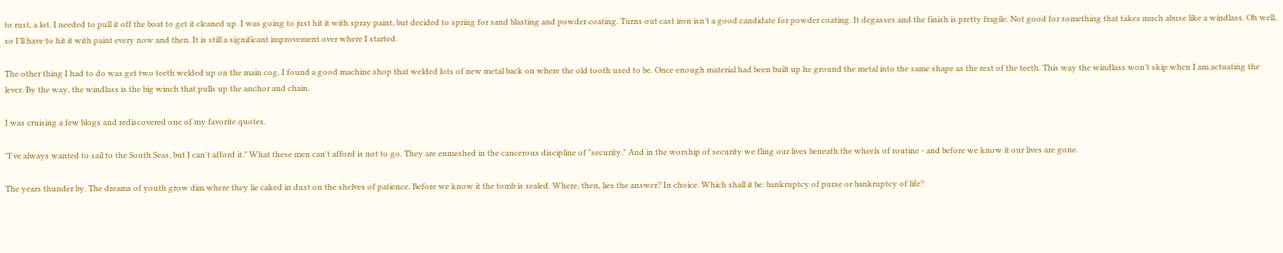to rust, a lot. I needed to pull it off the boat to get it cleaned up. I was going to just hit it with spray paint, but decided to spring for sand blasting and powder coating. Turns out cast iron isn’t a good candidate for powder coating. It degasses and the finish is pretty fragile. Not good for something that takes much abuse like a windlass. Oh well, so I’ll have to hit it with paint every now and then. It is still a significant improvement over where I started.

The other thing I had to do was get two teeth welded up on the main cog. I found a good machine shop that welded lots of new metal back on where the old tooth used to be. Once enough material had been built up he ground the metal into the same shape as the rest of the teeth. This way the windlass won’t skip when I am actuating the lever. By the way, the windlass is the big winch that pulls up the anchor and chain.

I was cruising a few blogs and rediscovered one of my favorite quotes.

"I've always wanted to sail to the South Seas, but I can't afford it." What these men can't afford is not to go. They are enmeshed in the cancerous discipline of "security." And in the worship of security we fling our lives beneath the wheels of routine - and before we know it our lives are gone.

The years thunder by. The dreams of youth grow dim where they lie caked in dust on the shelves of patience. Before we know it the tomb is sealed. Where, then, lies the answer? In choice. Which shall it be: bankruptcy of purse or bankruptcy of life?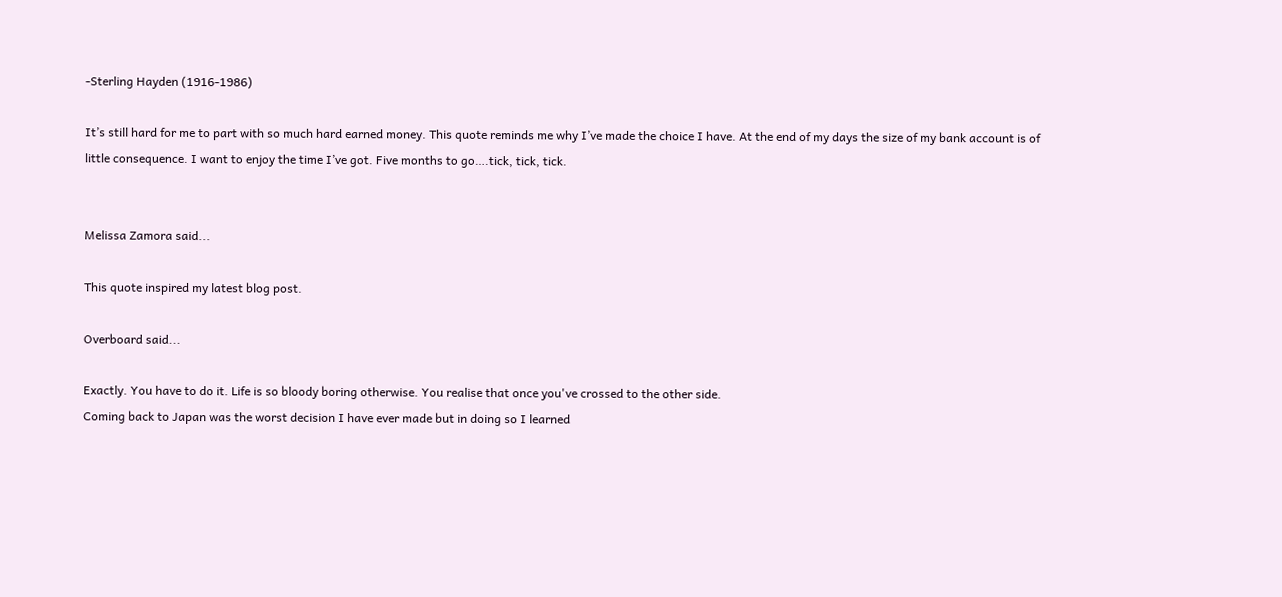-Sterling Hayden (1916-1986)

It’s still hard for me to part with so much hard earned money. This quote reminds me why I’ve made the choice I have. At the end of my days the size of my bank account is of little consequence. I want to enjoy the time I’ve got. Five months to go….tick, tick, tick.


Melissa Zamora said...

This quote inspired my latest blog post.

Overboard said...

Exactly. You have to do it. Life is so bloody boring otherwise. You realise that once you've crossed to the other side.
Coming back to Japan was the worst decision I have ever made but in doing so I learned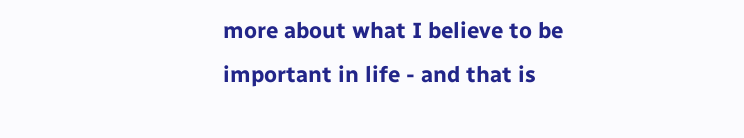more about what I believe to be important in life - and that is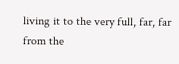living it to the very full, far, far from the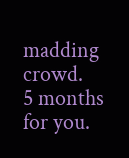madding crowd.
5 months for you.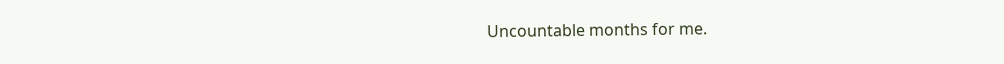Uncountable months for me.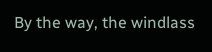By the way, the windlass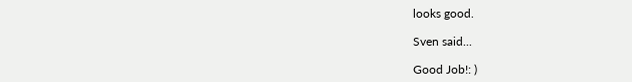looks good.

Sven said...

Good Job!: )